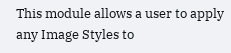This module allows a user to apply any Image Styles to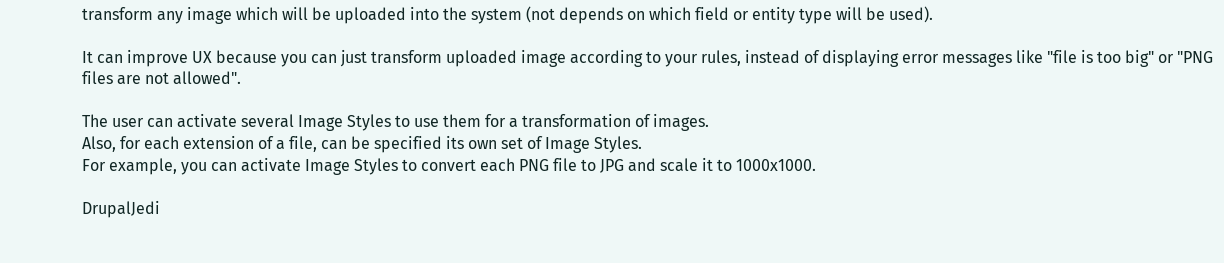transform any image which will be uploaded into the system (not depends on which field or entity type will be used).

It can improve UX because you can just transform uploaded image according to your rules, instead of displaying error messages like "file is too big" or "PNG files are not allowed".

The user can activate several Image Styles to use them for a transformation of images.
Also, for each extension of a file, can be specified its own set of Image Styles.
For example, you can activate Image Styles to convert each PNG file to JPG and scale it to 1000x1000.

DrupalJedi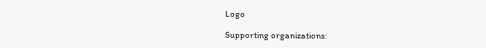Logo

Supporting organizations: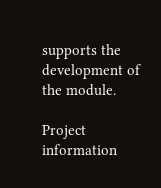supports the development of the module.

Project information